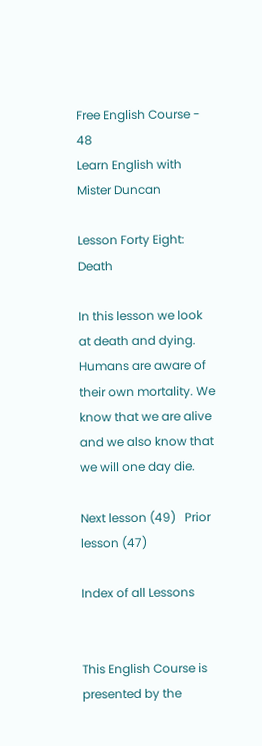Free English Course - 48
Learn English with Mister Duncan

Lesson Forty Eight: Death

In this lesson we look at death and dying. Humans are aware of their own mortality. We know that we are alive and we also know that we will one day die.

Next lesson (49)   Prior lesson (47)

Index of all Lessons


This English Course is presented by the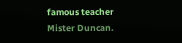famous teacher Mister Duncan.